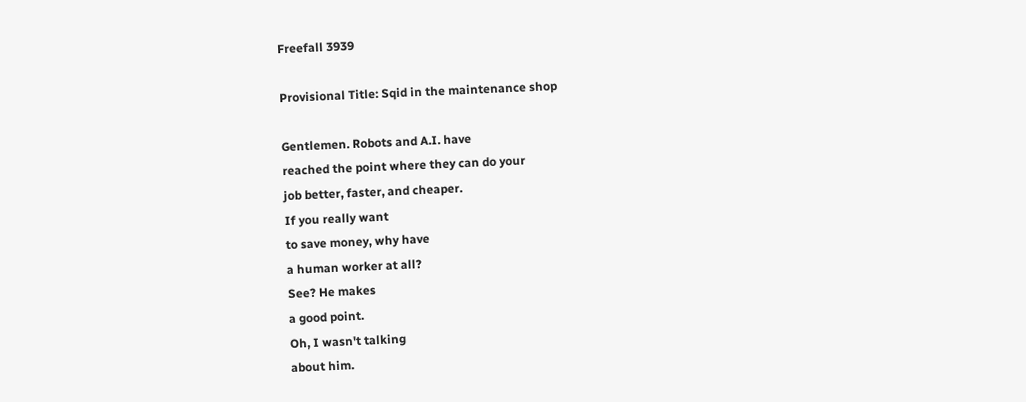Freefall 3939

Provisional Title: Sqid in the maintenance shop

Gentlemen. Robots and A.I. have
reached the point where they can do your
job better, faster, and cheaper.
If you really want
to save money, why have
a human worker at all?
See? He makes
a good point.
Oh, I wasn't talking
about him.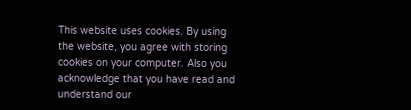This website uses cookies. By using the website, you agree with storing cookies on your computer. Also you acknowledge that you have read and understand our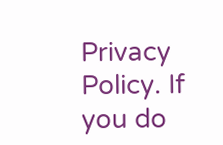Privacy Policy. If you do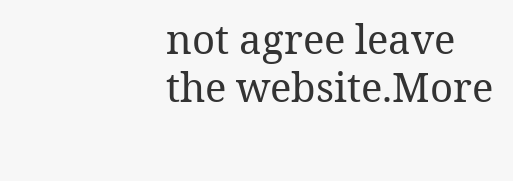not agree leave the website.More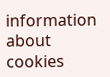information about cookies